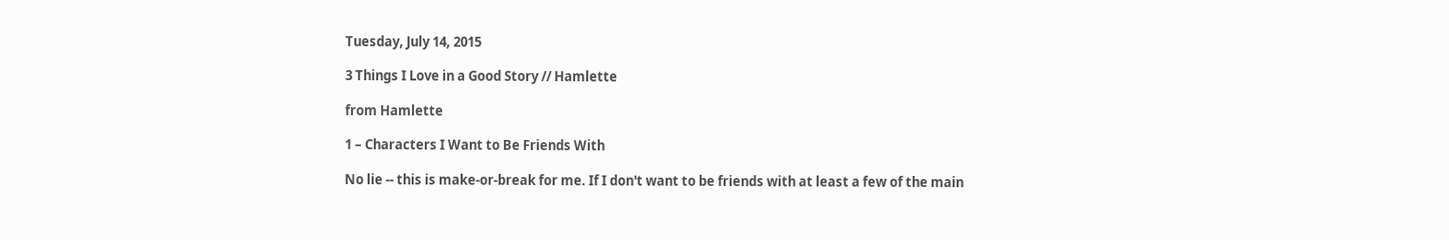Tuesday, July 14, 2015

3 Things I Love in a Good Story // Hamlette

from Hamlette

1 – Characters I Want to Be Friends With

No lie -- this is make-or-break for me. If I don't want to be friends with at least a few of the main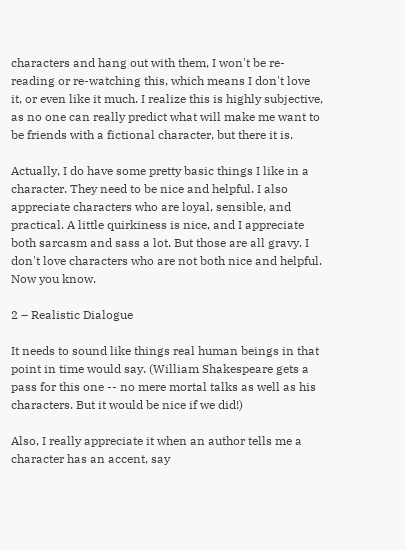characters and hang out with them, I won't be re-reading or re-watching this, which means I don't love it, or even like it much. I realize this is highly subjective, as no one can really predict what will make me want to be friends with a fictional character, but there it is.

Actually, I do have some pretty basic things I like in a character. They need to be nice and helpful. I also appreciate characters who are loyal, sensible, and practical. A little quirkiness is nice, and I appreciate both sarcasm and sass a lot. But those are all gravy. I don't love characters who are not both nice and helpful. Now you know.

2 – Realistic Dialogue

It needs to sound like things real human beings in that point in time would say. (William Shakespeare gets a pass for this one -- no mere mortal talks as well as his characters. But it would be nice if we did!)

Also, I really appreciate it when an author tells me a character has an accent, say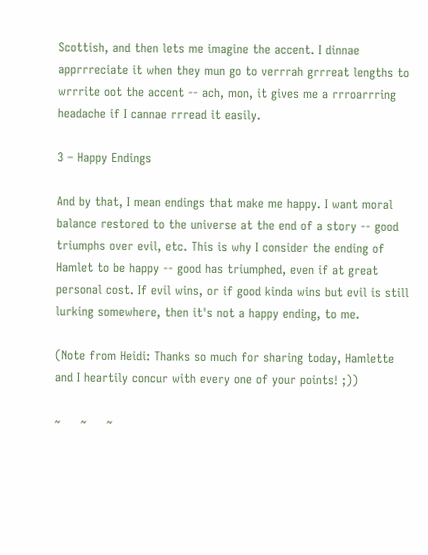Scottish, and then lets me imagine the accent. I dinnae apprrreciate it when they mun go to verrrah grrreat lengths to wrrrite oot the accent -- ach, mon, it gives me a rrroarrring headache if I cannae rrread it easily.

3 – Happy Endings

And by that, I mean endings that make me happy. I want moral balance restored to the universe at the end of a story -- good triumphs over evil, etc. This is why I consider the ending of Hamlet to be happy -- good has triumphed, even if at great personal cost. If evil wins, or if good kinda wins but evil is still lurking somewhere, then it's not a happy ending, to me.

(Note from Heidi: Thanks so much for sharing today, Hamlette and I heartily concur with every one of your points! ;))

~     ~     ~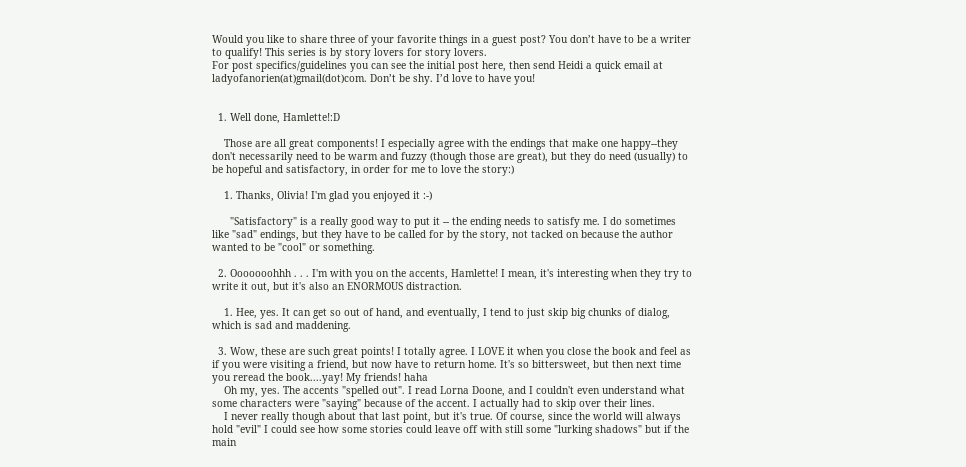Would you like to share three of your favorite things in a guest post? You don’t have to be a writer to qualify! This series is by story lovers for story lovers.
For post specifics/guidelines you can see the initial post here, then send Heidi a quick email at ladyofanorien(at)gmail(dot)com. Don’t be shy. I’d love to have you!


  1. Well done, Hamlette!:D

    Those are all great components! I especially agree with the endings that make one happy--they don't necessarily need to be warm and fuzzy (though those are great), but they do need (usually) to be hopeful and satisfactory, in order for me to love the story:)

    1. Thanks, Olivia! I'm glad you enjoyed it :-)

      "Satisfactory" is a really good way to put it -- the ending needs to satisfy me. I do sometimes like "sad" endings, but they have to be called for by the story, not tacked on because the author wanted to be "cool" or something.

  2. Ooooooohhh . . . I'm with you on the accents, Hamlette! I mean, it's interesting when they try to write it out, but it's also an ENORMOUS distraction.

    1. Hee, yes. It can get so out of hand, and eventually, I tend to just skip big chunks of dialog, which is sad and maddening.

  3. Wow, these are such great points! I totally agree. I LOVE it when you close the book and feel as if you were visiting a friend, but now have to return home. It's so bittersweet, but then next time you reread the book....yay! My friends! haha
    Oh my, yes. The accents "spelled out". I read Lorna Doone, and I couldn't even understand what some characters were "saying" because of the accent. I actually had to skip over their lines.
    I never really though about that last point, but it's true. Of course, since the world will always hold "evil" I could see how some stories could leave off with still some "lurking shadows" but if the main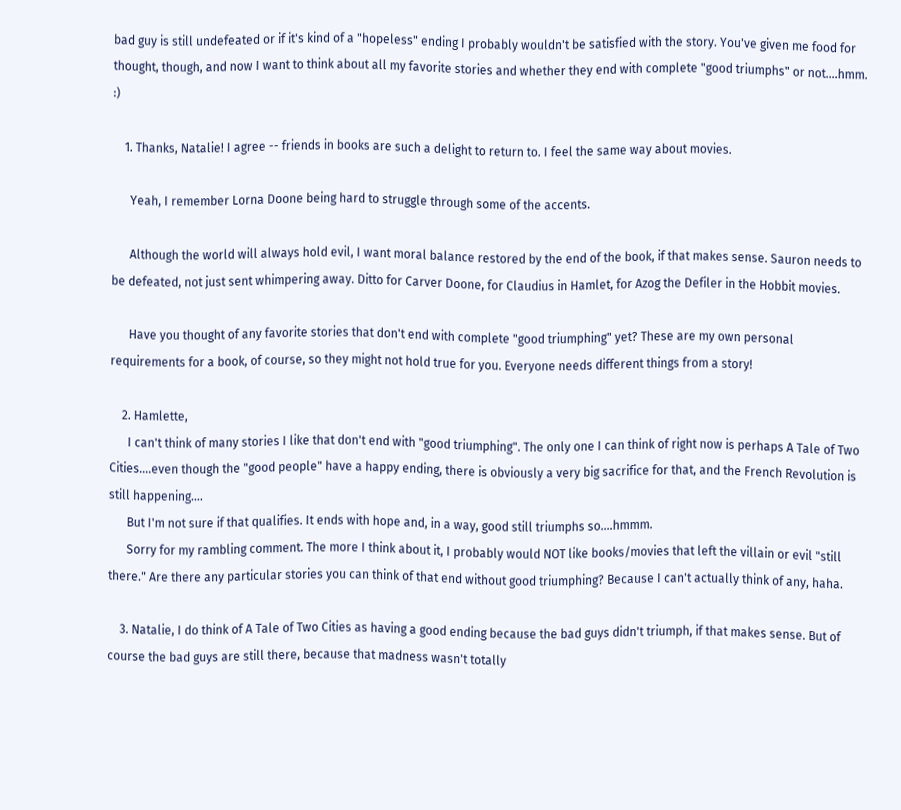bad guy is still undefeated or if it's kind of a "hopeless" ending I probably wouldn't be satisfied with the story. You've given me food for thought, though, and now I want to think about all my favorite stories and whether they end with complete "good triumphs" or not....hmm. :)

    1. Thanks, Natalie! I agree -- friends in books are such a delight to return to. I feel the same way about movies.

      Yeah, I remember Lorna Doone being hard to struggle through some of the accents.

      Although the world will always hold evil, I want moral balance restored by the end of the book, if that makes sense. Sauron needs to be defeated, not just sent whimpering away. Ditto for Carver Doone, for Claudius in Hamlet, for Azog the Defiler in the Hobbit movies.

      Have you thought of any favorite stories that don't end with complete "good triumphing" yet? These are my own personal requirements for a book, of course, so they might not hold true for you. Everyone needs different things from a story!

    2. Hamlette,
      I can't think of many stories I like that don't end with "good triumphing". The only one I can think of right now is perhaps A Tale of Two Cities....even though the "good people" have a happy ending, there is obviously a very big sacrifice for that, and the French Revolution is still happening....
      But I'm not sure if that qualifies. It ends with hope and, in a way, good still triumphs so....hmmm.
      Sorry for my rambling comment. The more I think about it, I probably would NOT like books/movies that left the villain or evil "still there." Are there any particular stories you can think of that end without good triumphing? Because I can't actually think of any, haha.

    3. Natalie, I do think of A Tale of Two Cities as having a good ending because the bad guys didn't triumph, if that makes sense. But of course the bad guys are still there, because that madness wasn't totally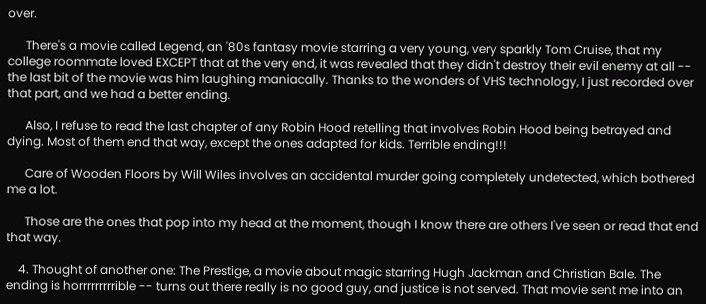over.

      There's a movie called Legend, an '80s fantasy movie starring a very young, very sparkly Tom Cruise, that my college roommate loved EXCEPT that at the very end, it was revealed that they didn't destroy their evil enemy at all -- the last bit of the movie was him laughing maniacally. Thanks to the wonders of VHS technology, I just recorded over that part, and we had a better ending.

      Also, I refuse to read the last chapter of any Robin Hood retelling that involves Robin Hood being betrayed and dying. Most of them end that way, except the ones adapted for kids. Terrible ending!!!

      Care of Wooden Floors by Will Wiles involves an accidental murder going completely undetected, which bothered me a lot.

      Those are the ones that pop into my head at the moment, though I know there are others I've seen or read that end that way.

    4. Thought of another one: The Prestige, a movie about magic starring Hugh Jackman and Christian Bale. The ending is horrrrrrrrrible -- turns out there really is no good guy, and justice is not served. That movie sent me into an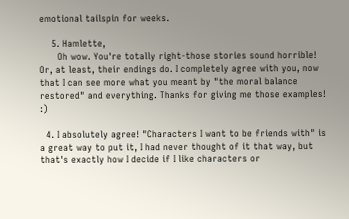emotional tailspin for weeks.

    5. Hamlette,
      Oh wow. You're totally right-those stories sound horrible! Or, at least, their endings do. I completely agree with you, now that I can see more what you meant by "the moral balance restored" and everything. Thanks for giving me those examples! :)

  4. I absolutely agree! "Characters I want to be friends with" is a great way to put it, I had never thought of it that way, but that's exactly how I decide if I like characters or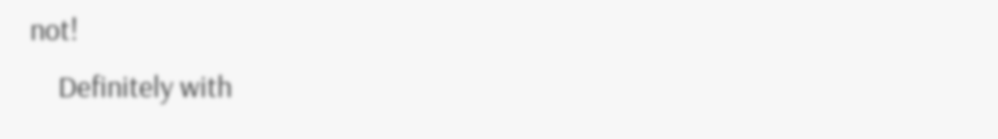not!
    Definitely with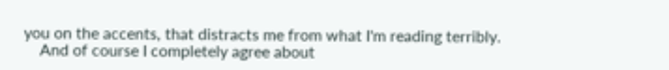you on the accents, that distracts me from what I'm reading terribly.
    And of course I completely agree about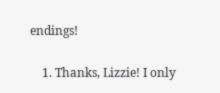endings!

    1. Thanks, Lizzie! I only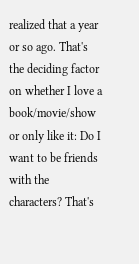realized that a year or so ago. That's the deciding factor on whether I love a book/movie/show or only like it: Do I want to be friends with the characters? That's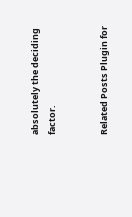absolutely the deciding factor.


Related Posts Plugin for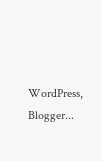WordPress, Blogger...